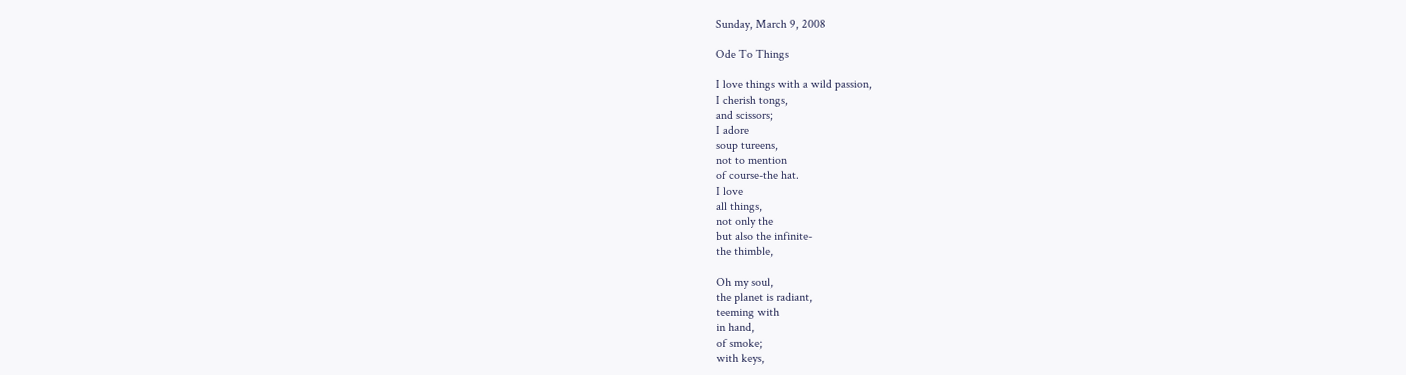Sunday, March 9, 2008

Ode To Things

I love things with a wild passion,
I cherish tongs,
and scissors;
I adore
soup tureens,
not to mention
of course-the hat.
I love
all things,
not only the
but also the infinite-
the thimble,

Oh my soul,
the planet is radiant,
teeming with
in hand,
of smoke;
with keys,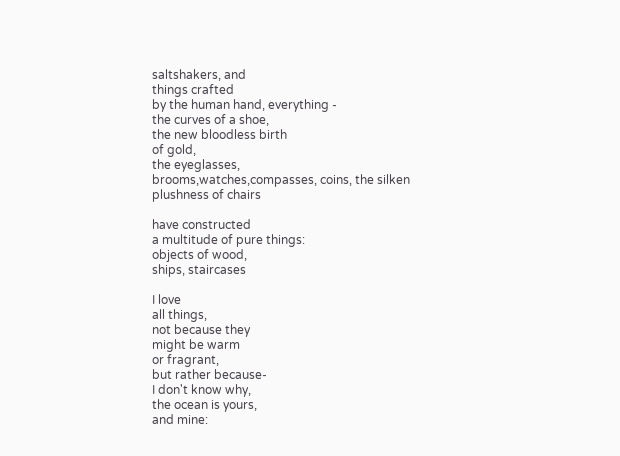saltshakers, and
things crafted
by the human hand, everything -
the curves of a shoe,
the new bloodless birth
of gold,
the eyeglasses,
brooms,watches,compasses, coins, the silken
plushness of chairs

have constructed
a multitude of pure things:
objects of wood,
ships, staircases

I love
all things,
not because they
might be warm
or fragrant,
but rather because-
I don't know why,
the ocean is yours,
and mine: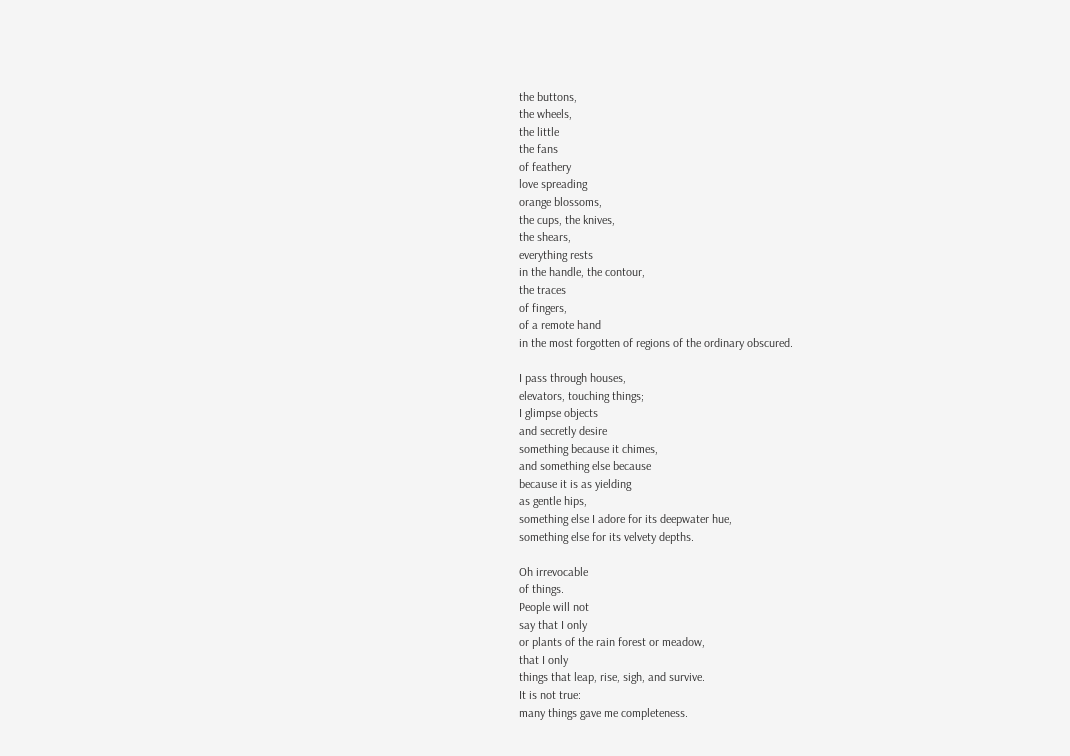the buttons,
the wheels,
the little
the fans
of feathery
love spreading
orange blossoms,
the cups, the knives,
the shears,
everything rests
in the handle, the contour,
the traces
of fingers,
of a remote hand
in the most forgotten of regions of the ordinary obscured.

I pass through houses,
elevators, touching things;
I glimpse objects
and secretly desire
something because it chimes,
and something else because
because it is as yielding
as gentle hips,
something else I adore for its deepwater hue,
something else for its velvety depths.

Oh irrevocable
of things.
People will not
say that I only
or plants of the rain forest or meadow,
that I only
things that leap, rise, sigh, and survive.
It is not true:
many things gave me completeness.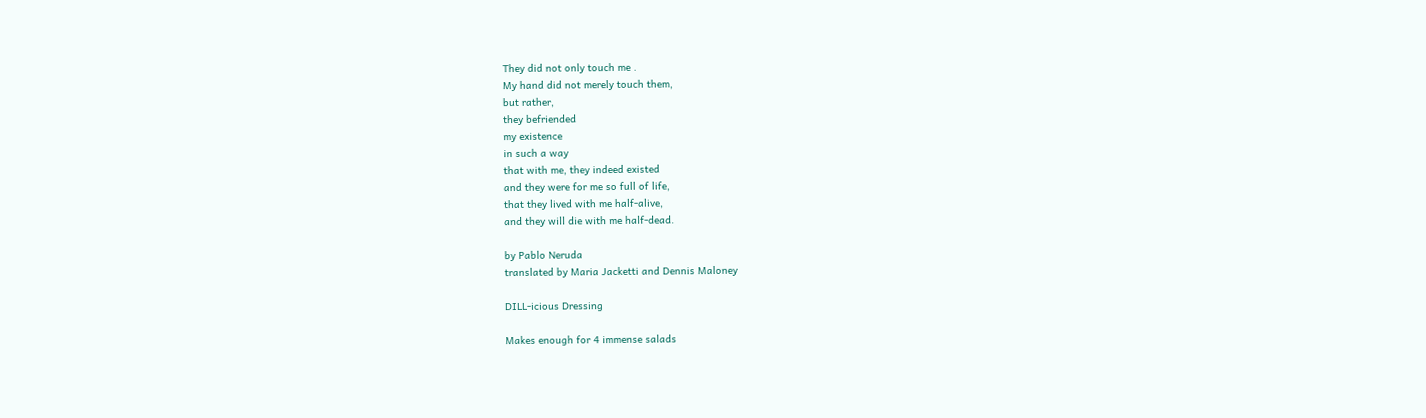They did not only touch me .
My hand did not merely touch them,
but rather,
they befriended
my existence
in such a way
that with me, they indeed existed
and they were for me so full of life,
that they lived with me half-alive,
and they will die with me half-dead.

by Pablo Neruda
translated by Maria Jacketti and Dennis Maloney

DILL-icious Dressing

Makes enough for 4 immense salads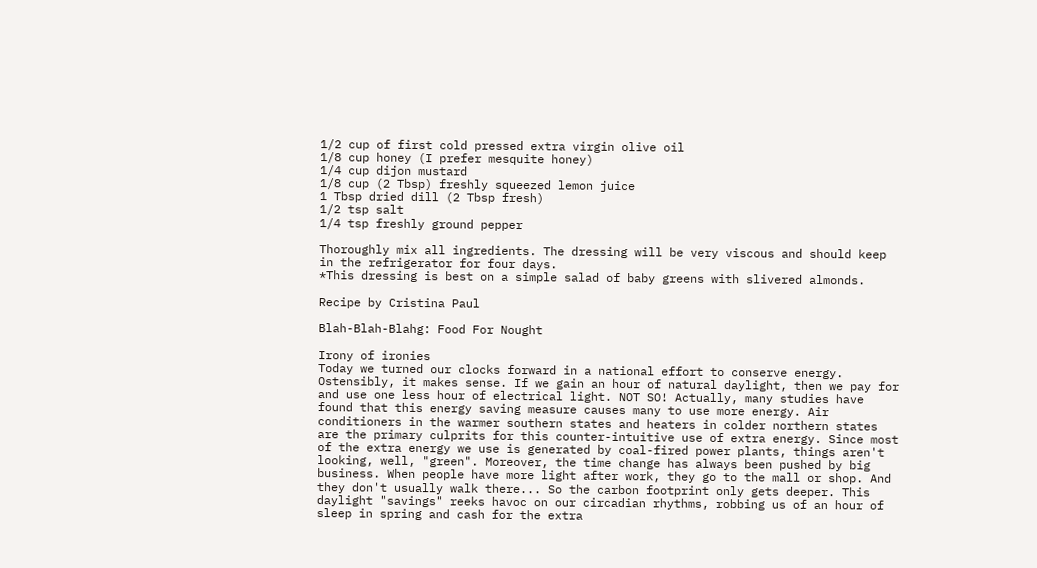1/2 cup of first cold pressed extra virgin olive oil
1/8 cup honey (I prefer mesquite honey)
1/4 cup dijon mustard
1/8 cup (2 Tbsp) freshly squeezed lemon juice
1 Tbsp dried dill (2 Tbsp fresh)
1/2 tsp salt
1/4 tsp freshly ground pepper

Thoroughly mix all ingredients. The dressing will be very viscous and should keep in the refrigerator for four days.
*This dressing is best on a simple salad of baby greens with slivered almonds.

Recipe by Cristina Paul

Blah-Blah-Blahg: Food For Nought

Irony of ironies
Today we turned our clocks forward in a national effort to conserve energy. Ostensibly, it makes sense. If we gain an hour of natural daylight, then we pay for and use one less hour of electrical light. NOT SO! Actually, many studies have found that this energy saving measure causes many to use more energy. Air conditioners in the warmer southern states and heaters in colder northern states are the primary culprits for this counter-intuitive use of extra energy. Since most of the extra energy we use is generated by coal-fired power plants, things aren't looking, well, "green". Moreover, the time change has always been pushed by big business. When people have more light after work, they go to the mall or shop. And they don't usually walk there... So the carbon footprint only gets deeper. This daylight "savings" reeks havoc on our circadian rhythms, robbing us of an hour of sleep in spring and cash for the extra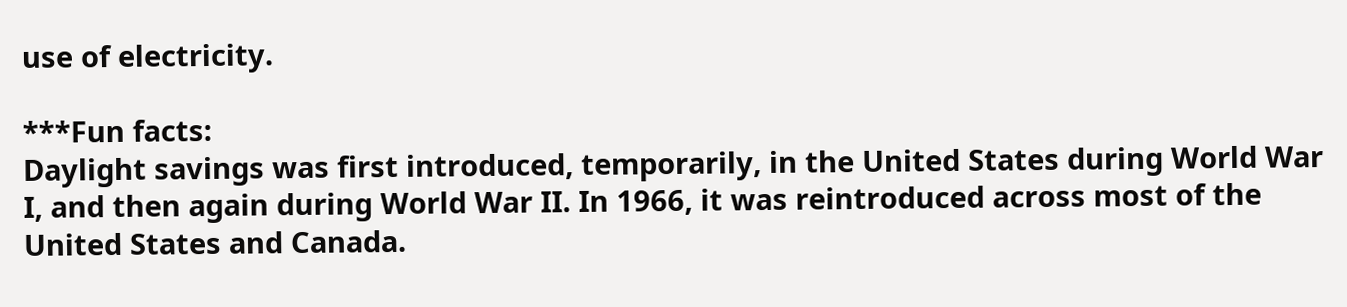use of electricity.

***Fun facts:
Daylight savings was first introduced, temporarily, in the United States during World War I, and then again during World War II. In 1966, it was reintroduced across most of the United States and Canada.